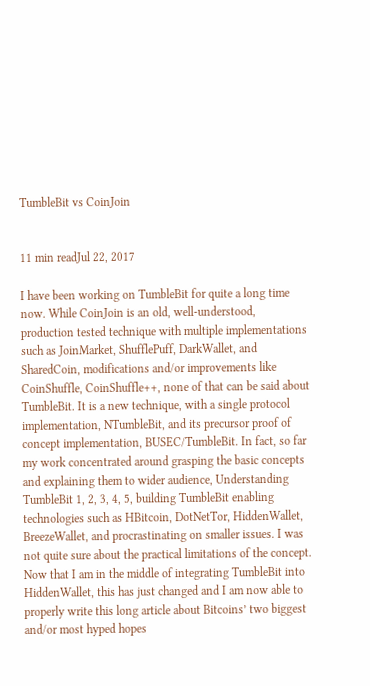TumbleBit vs CoinJoin


11 min readJul 22, 2017

I have been working on TumbleBit for quite a long time now. While CoinJoin is an old, well-understood, production tested technique with multiple implementations such as JoinMarket, ShufflePuff, DarkWallet, and SharedCoin, modifications and/or improvements like CoinShuffle, CoinShuffle++, none of that can be said about TumbleBit. It is a new technique, with a single protocol implementation, NTumbleBit, and its precursor proof of concept implementation, BUSEC/TumbleBit. In fact, so far my work concentrated around grasping the basic concepts and explaining them to wider audience, Understanding TumbleBit 1, 2, 3, 4, 5, building TumbleBit enabling technologies such as HBitcoin, DotNetTor, HiddenWallet, BreezeWallet, and procrastinating on smaller issues. I was not quite sure about the practical limitations of the concept. Now that I am in the middle of integrating TumbleBit into HiddenWallet, this has just changed and I am now able to properly write this long article about Bitcoins’ two biggest and/or most hyped hopes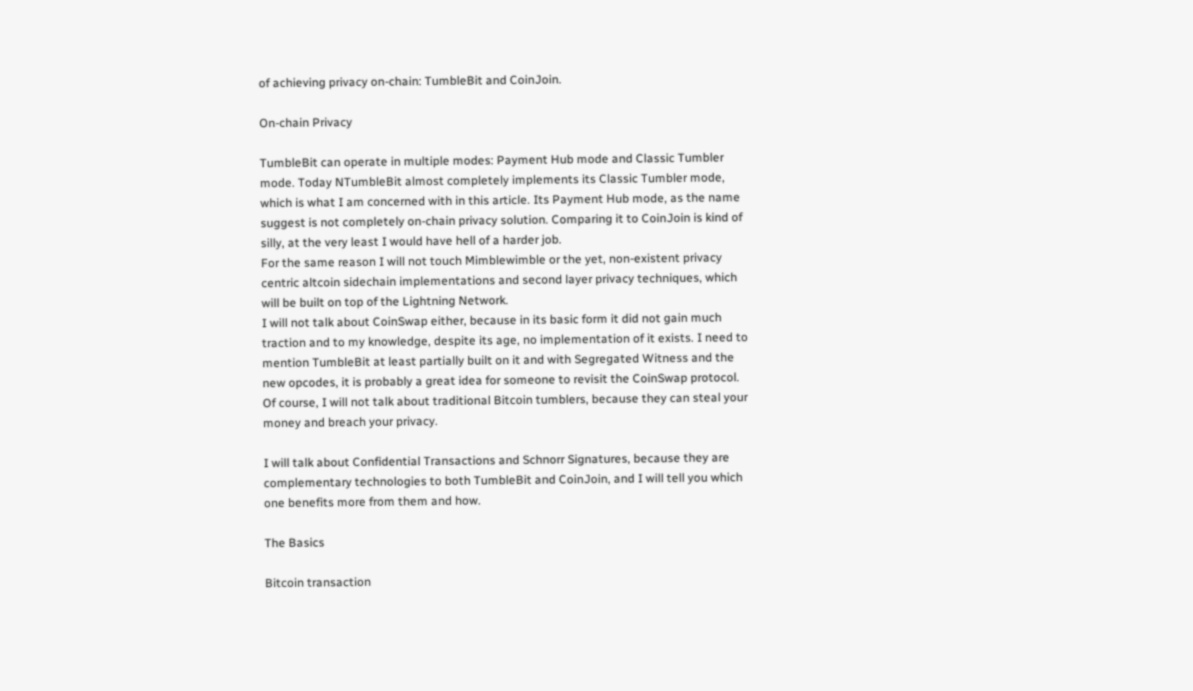of achieving privacy on-chain: TumbleBit and CoinJoin.

On-chain Privacy

TumbleBit can operate in multiple modes: Payment Hub mode and Classic Tumbler mode. Today NTumbleBit almost completely implements its Classic Tumbler mode, which is what I am concerned with in this article. Its Payment Hub mode, as the name suggest is not completely on-chain privacy solution. Comparing it to CoinJoin is kind of silly, at the very least I would have hell of a harder job.
For the same reason I will not touch Mimblewimble or the yet, non-existent privacy centric altcoin sidechain implementations and second layer privacy techniques, which will be built on top of the Lightning Network.
I will not talk about CoinSwap either, because in its basic form it did not gain much traction and to my knowledge, despite its age, no implementation of it exists. I need to mention TumbleBit at least partially built on it and with Segregated Witness and the new opcodes, it is probably a great idea for someone to revisit the CoinSwap protocol.
Of course, I will not talk about traditional Bitcoin tumblers, because they can steal your money and breach your privacy.

I will talk about Confidential Transactions and Schnorr Signatures, because they are complementary technologies to both TumbleBit and CoinJoin, and I will tell you which one benefits more from them and how.

The Basics

Bitcoin transaction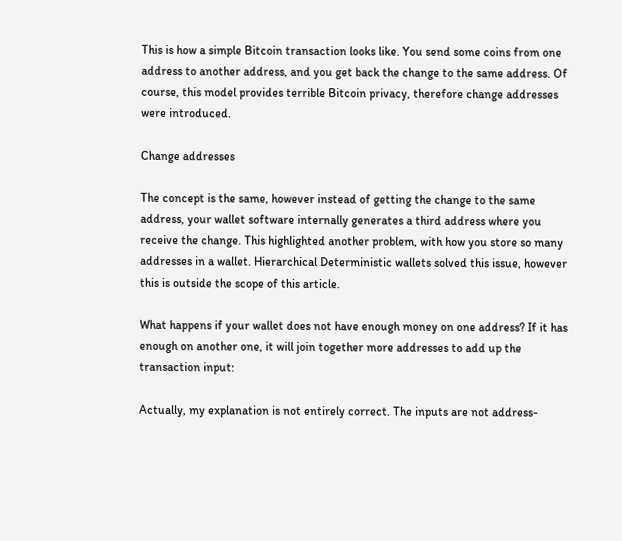This is how a simple Bitcoin transaction looks like. You send some coins from one address to another address, and you get back the change to the same address. Of course, this model provides terrible Bitcoin privacy, therefore change addresses were introduced.

Change addresses

The concept is the same, however instead of getting the change to the same address, your wallet software internally generates a third address where you receive the change. This highlighted another problem, with how you store so many addresses in a wallet. Hierarchical Deterministic wallets solved this issue, however this is outside the scope of this article.

What happens if your wallet does not have enough money on one address? If it has enough on another one, it will join together more addresses to add up the transaction input:

Actually, my explanation is not entirely correct. The inputs are not address-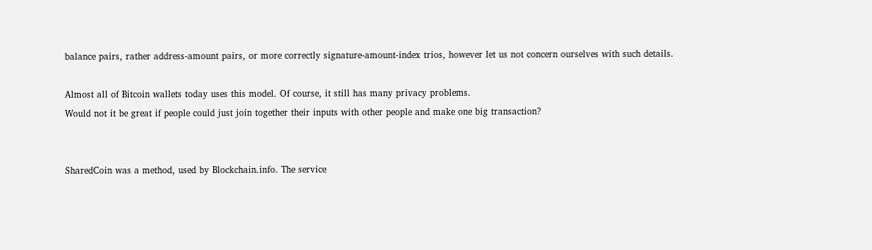balance pairs, rather address-amount pairs, or more correctly signature-amount-index trios, however let us not concern ourselves with such details.

Almost all of Bitcoin wallets today uses this model. Of course, it still has many privacy problems.
Would not it be great if people could just join together their inputs with other people and make one big transaction?


SharedCoin was a method, used by Blockchain.info. The service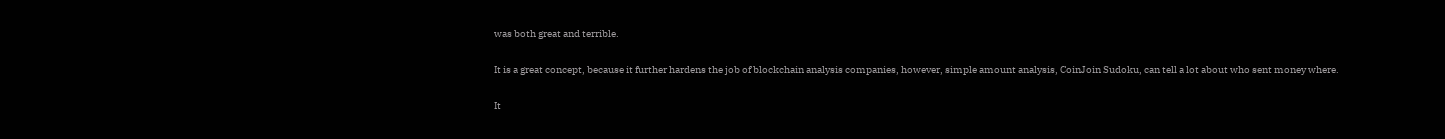was both great and terrible.

It is a great concept, because it further hardens the job of blockchain analysis companies, however, simple amount analysis, CoinJoin Sudoku, can tell a lot about who sent money where.

It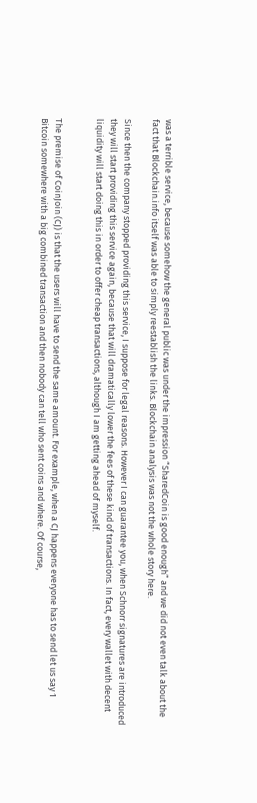was a terrible service, because somehow the general public was under the impression “SharedCoin is good enough” and we did not even talk about the fact that Blockchain.info itself was able to simply reestablish the links. Blockchain analysis was not the whole story here.

Since then the company stopped providing this service, I suppose for legal reasons. However I can guarantee you, when Schnorr signatures are introduced they will start providing this service again, because that will dramatically lower the fees of these kind of transactions. In fact, every wallet with decent liquidity will start doing this in order to offer cheap transactions, although I am getting ahead of myself.


The premise of CoinJoin (CJ) is that the users will have to send the same amount. For example, when a CJ happens everyone has to send let us say 1 Bitcoin somewhere with a big combined transaction and then nobody can tell who sent coins and where. Of course,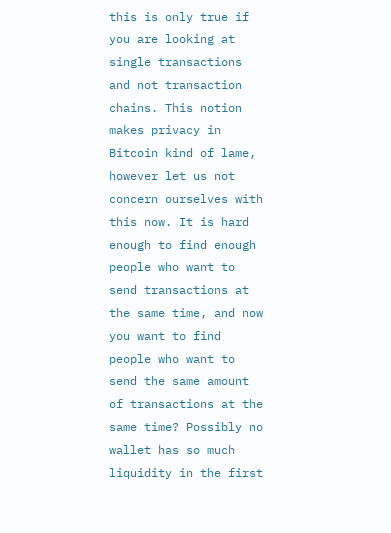this is only true if you are looking at single transactions and not transaction chains. This notion makes privacy in Bitcoin kind of lame, however let us not concern ourselves with this now. It is hard enough to find enough people who want to send transactions at the same time, and now you want to find people who want to send the same amount of transactions at the same time? Possibly no wallet has so much liquidity in the first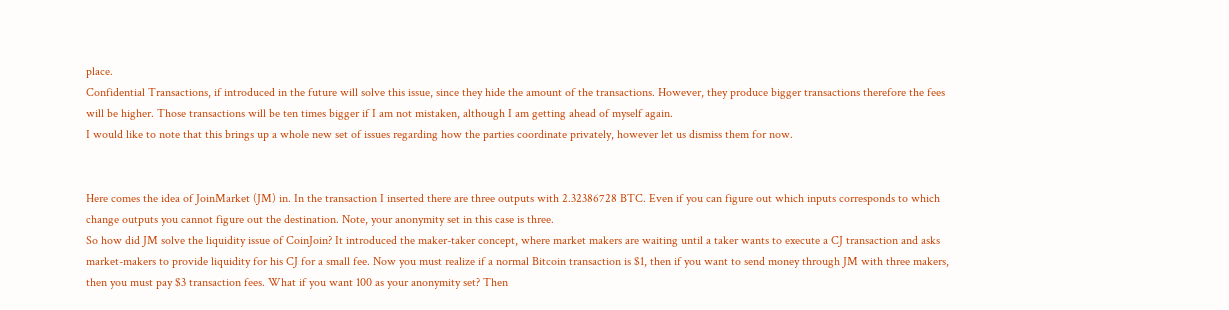place.
Confidential Transactions, if introduced in the future will solve this issue, since they hide the amount of the transactions. However, they produce bigger transactions therefore the fees will be higher. Those transactions will be ten times bigger if I am not mistaken, although I am getting ahead of myself again.
I would like to note that this brings up a whole new set of issues regarding how the parties coordinate privately, however let us dismiss them for now.


Here comes the idea of JoinMarket (JM) in. In the transaction I inserted there are three outputs with 2.32386728 BTC. Even if you can figure out which inputs corresponds to which change outputs you cannot figure out the destination. Note, your anonymity set in this case is three.
So how did JM solve the liquidity issue of CoinJoin? It introduced the maker-taker concept, where market makers are waiting until a taker wants to execute a CJ transaction and asks market-makers to provide liquidity for his CJ for a small fee. Now you must realize if a normal Bitcoin transaction is $1, then if you want to send money through JM with three makers, then you must pay $3 transaction fees. What if you want 100 as your anonymity set? Then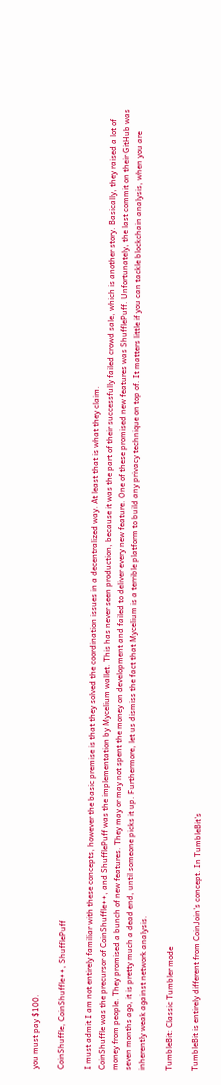you must pay $100.

CoinShuffle, CoinShuffle++, ShufflePuff

I must admit I am not entirely familiar with these concepts, however the basic premise is that they solved the coordination issues in a decentralized way. At least that is what they claim.
CoinShuffle was the precursor of CoinShuffle++, and ShufflePuff was the implementation by Mycelium wallet. This has never seen production, because it was the part of their successfully failed crowd sale, which is another story. Basically, they raised a lot of money from people. They promised a bunch of new features. They may or may not spent the money on development and failed to deliver every new feature. One of these promised new features was ShufflePuff. Unfortunately, the last commit on their GitHub was seven months ago, it is pretty much a dead end, until someone picks it up. Furthermore, let us dismiss the fact that Mycelium is a terrible platform to build any privacy technique on top of. It matters little if you can tackle blockchain analysis, when you are inherently weak against network analysis.

TumbleBit: Classic Tumbler mode

TumbleBit is entirely different from CoinJoin’s concept. In TumbleBit’s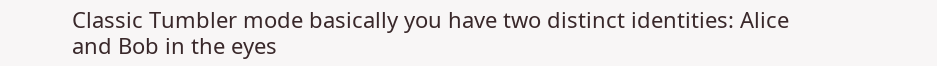Classic Tumbler mode basically you have two distinct identities: Alice and Bob in the eyes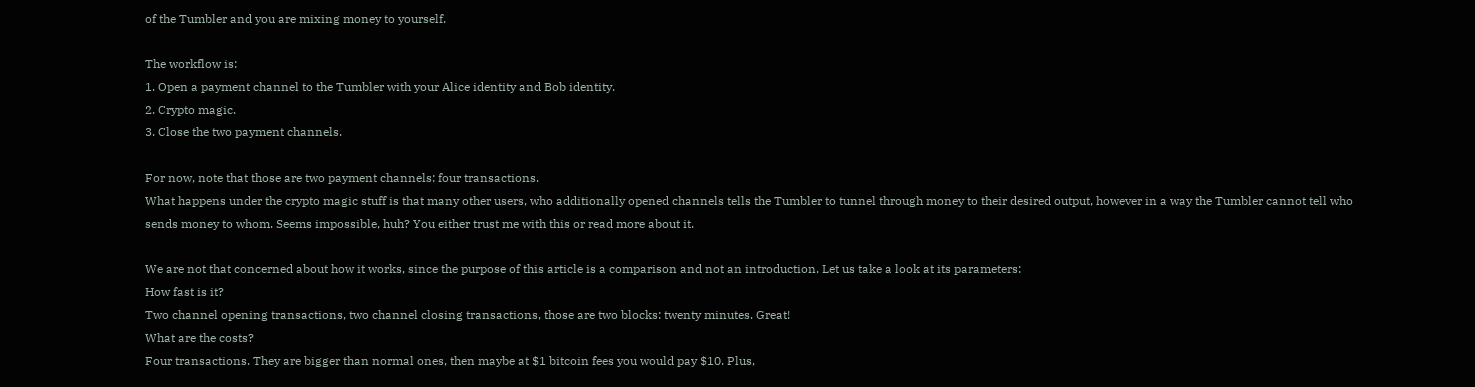of the Tumbler and you are mixing money to yourself.

The workflow is:
1. Open a payment channel to the Tumbler with your Alice identity and Bob identity.
2. Crypto magic.
3. Close the two payment channels.

For now, note that those are two payment channels: four transactions.
What happens under the crypto magic stuff is that many other users, who additionally opened channels tells the Tumbler to tunnel through money to their desired output, however in a way the Tumbler cannot tell who sends money to whom. Seems impossible, huh? You either trust me with this or read more about it.

We are not that concerned about how it works, since the purpose of this article is a comparison and not an introduction. Let us take a look at its parameters:
How fast is it?
Two channel opening transactions, two channel closing transactions, those are two blocks: twenty minutes. Great!
What are the costs?
Four transactions. They are bigger than normal ones, then maybe at $1 bitcoin fees you would pay $10. Plus,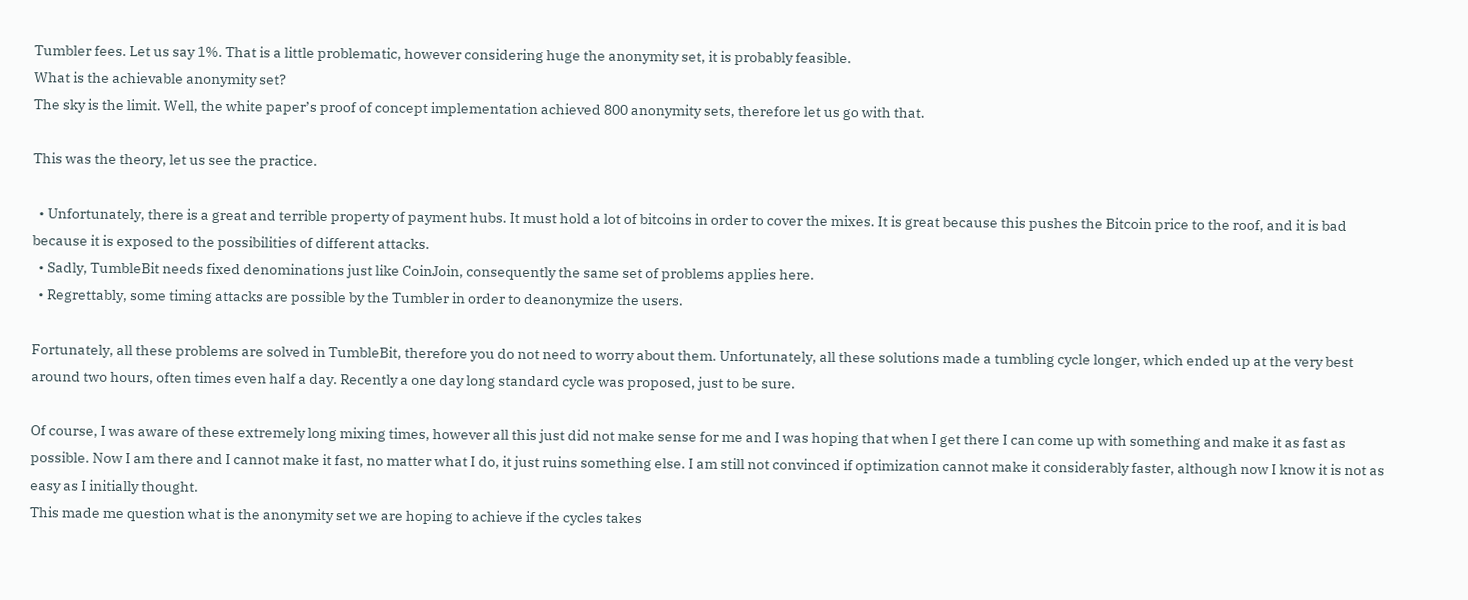Tumbler fees. Let us say 1%. That is a little problematic, however considering huge the anonymity set, it is probably feasible.
What is the achievable anonymity set?
The sky is the limit. Well, the white paper’s proof of concept implementation achieved 800 anonymity sets, therefore let us go with that.

This was the theory, let us see the practice.

  • Unfortunately, there is a great and terrible property of payment hubs. It must hold a lot of bitcoins in order to cover the mixes. It is great because this pushes the Bitcoin price to the roof, and it is bad because it is exposed to the possibilities of different attacks.
  • Sadly, TumbleBit needs fixed denominations just like CoinJoin, consequently the same set of problems applies here.
  • Regrettably, some timing attacks are possible by the Tumbler in order to deanonymize the users.

Fortunately, all these problems are solved in TumbleBit, therefore you do not need to worry about them. Unfortunately, all these solutions made a tumbling cycle longer, which ended up at the very best around two hours, often times even half a day. Recently a one day long standard cycle was proposed, just to be sure.

Of course, I was aware of these extremely long mixing times, however all this just did not make sense for me and I was hoping that when I get there I can come up with something and make it as fast as possible. Now I am there and I cannot make it fast, no matter what I do, it just ruins something else. I am still not convinced if optimization cannot make it considerably faster, although now I know it is not as easy as I initially thought.
This made me question what is the anonymity set we are hoping to achieve if the cycles takes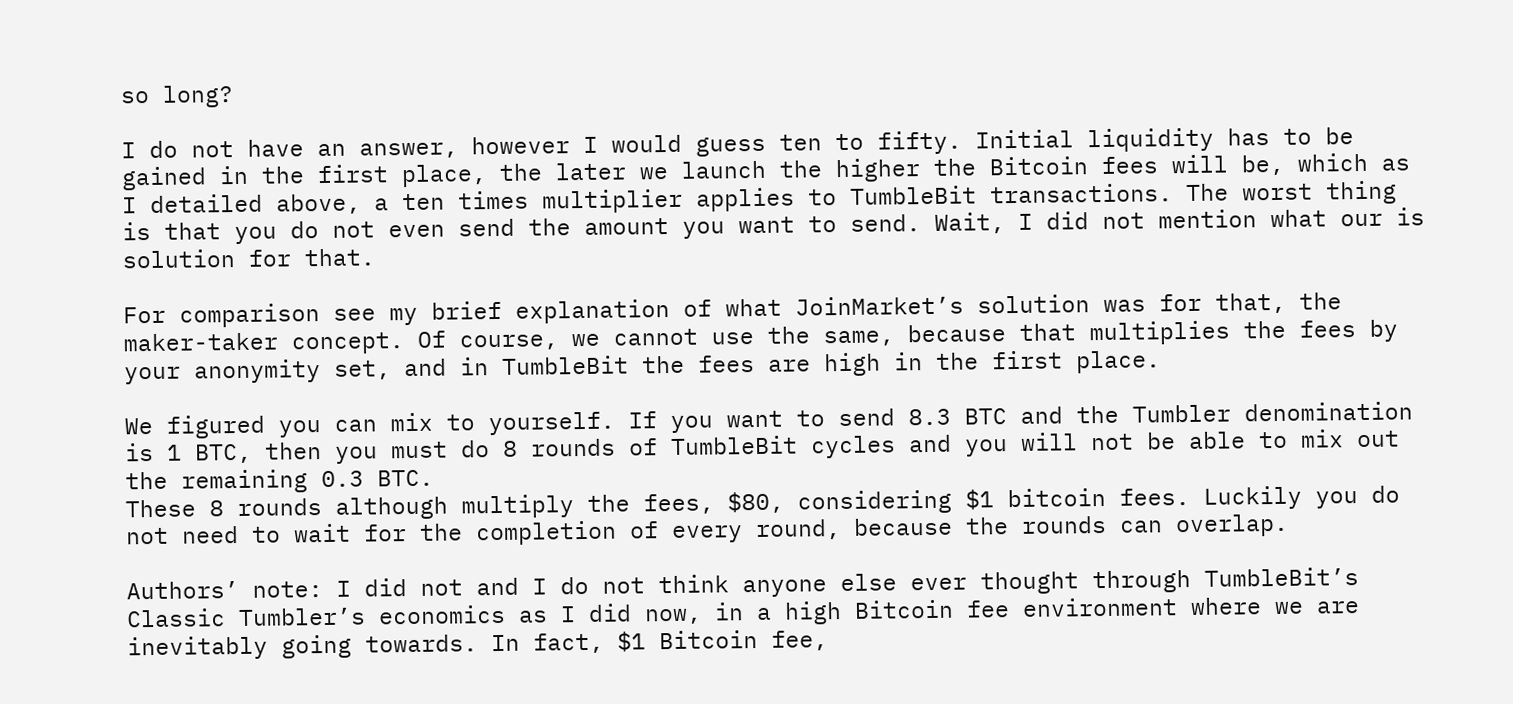so long?

I do not have an answer, however I would guess ten to fifty. Initial liquidity has to be gained in the first place, the later we launch the higher the Bitcoin fees will be, which as I detailed above, a ten times multiplier applies to TumbleBit transactions. The worst thing is that you do not even send the amount you want to send. Wait, I did not mention what our is solution for that.

For comparison see my brief explanation of what JoinMarket’s solution was for that, the maker-taker concept. Of course, we cannot use the same, because that multiplies the fees by your anonymity set, and in TumbleBit the fees are high in the first place.

We figured you can mix to yourself. If you want to send 8.3 BTC and the Tumbler denomination is 1 BTC, then you must do 8 rounds of TumbleBit cycles and you will not be able to mix out the remaining 0.3 BTC.
These 8 rounds although multiply the fees, $80, considering $1 bitcoin fees. Luckily you do not need to wait for the completion of every round, because the rounds can overlap.

Authors’ note: I did not and I do not think anyone else ever thought through TumbleBit’s Classic Tumbler’s economics as I did now, in a high Bitcoin fee environment where we are inevitably going towards. In fact, $1 Bitcoin fee,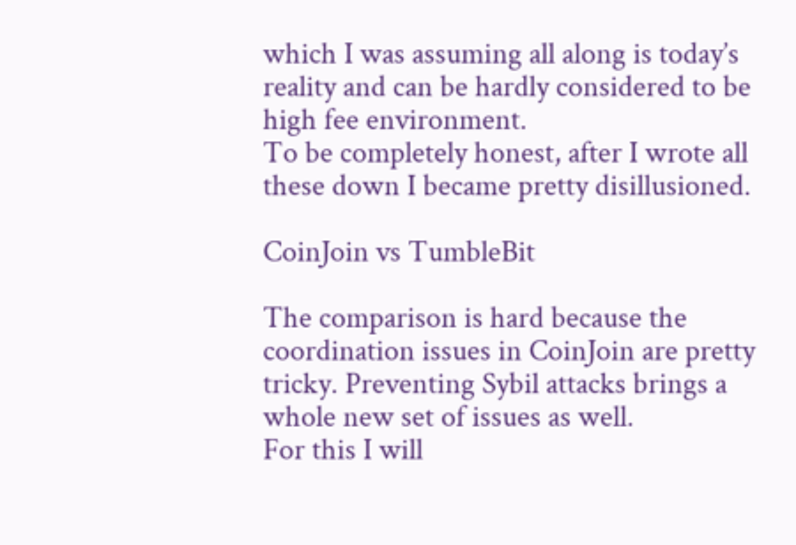which I was assuming all along is today’s reality and can be hardly considered to be high fee environment.
To be completely honest, after I wrote all these down I became pretty disillusioned.

CoinJoin vs TumbleBit

The comparison is hard because the coordination issues in CoinJoin are pretty tricky. Preventing Sybil attacks brings a whole new set of issues as well.
For this I will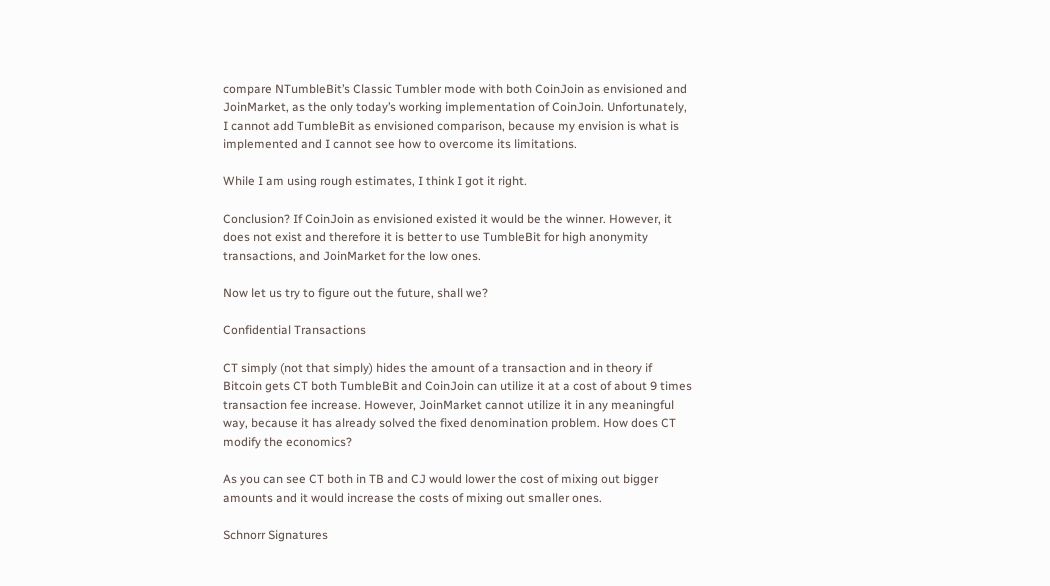compare NTumbleBit’s Classic Tumbler mode with both CoinJoin as envisioned and JoinMarket, as the only today’s working implementation of CoinJoin. Unfortunately, I cannot add TumbleBit as envisioned comparison, because my envision is what is implemented and I cannot see how to overcome its limitations.

While I am using rough estimates, I think I got it right.

Conclusion? If CoinJoin as envisioned existed it would be the winner. However, it does not exist and therefore it is better to use TumbleBit for high anonymity transactions, and JoinMarket for the low ones.

Now let us try to figure out the future, shall we?

Confidential Transactions

CT simply (not that simply) hides the amount of a transaction and in theory if Bitcoin gets CT both TumbleBit and CoinJoin can utilize it at a cost of about 9 times transaction fee increase. However, JoinMarket cannot utilize it in any meaningful way, because it has already solved the fixed denomination problem. How does CT modify the economics?

As you can see CT both in TB and CJ would lower the cost of mixing out bigger amounts and it would increase the costs of mixing out smaller ones.

Schnorr Signatures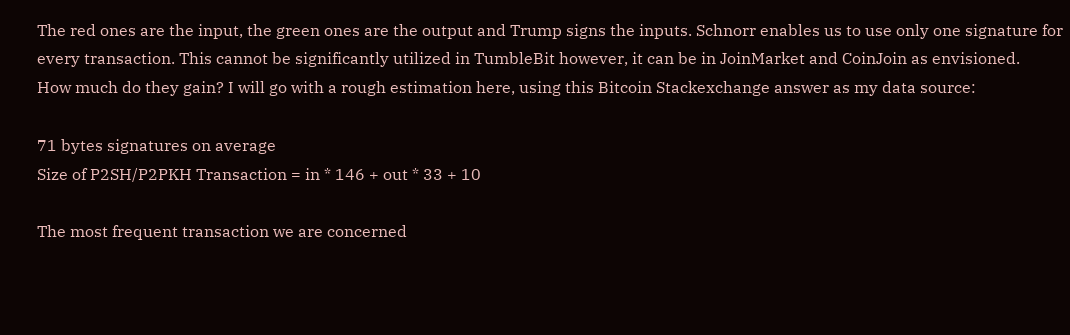The red ones are the input, the green ones are the output and Trump signs the inputs. Schnorr enables us to use only one signature for every transaction. This cannot be significantly utilized in TumbleBit however, it can be in JoinMarket and CoinJoin as envisioned.
How much do they gain? I will go with a rough estimation here, using this Bitcoin Stackexchange answer as my data source:

71 bytes signatures on average
Size of P2SH/P2PKH Transaction = in * 146 + out * 33 + 10

The most frequent transaction we are concerned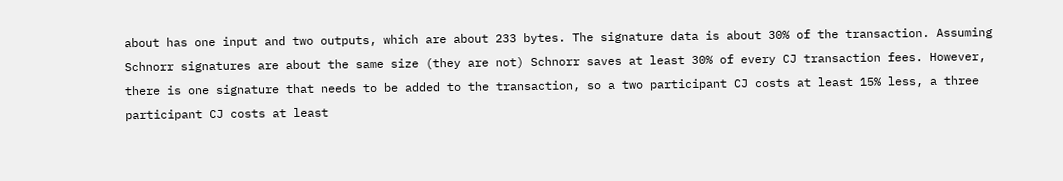about has one input and two outputs, which are about 233 bytes. The signature data is about 30% of the transaction. Assuming Schnorr signatures are about the same size (they are not) Schnorr saves at least 30% of every CJ transaction fees. However, there is one signature that needs to be added to the transaction, so a two participant CJ costs at least 15% less, a three participant CJ costs at least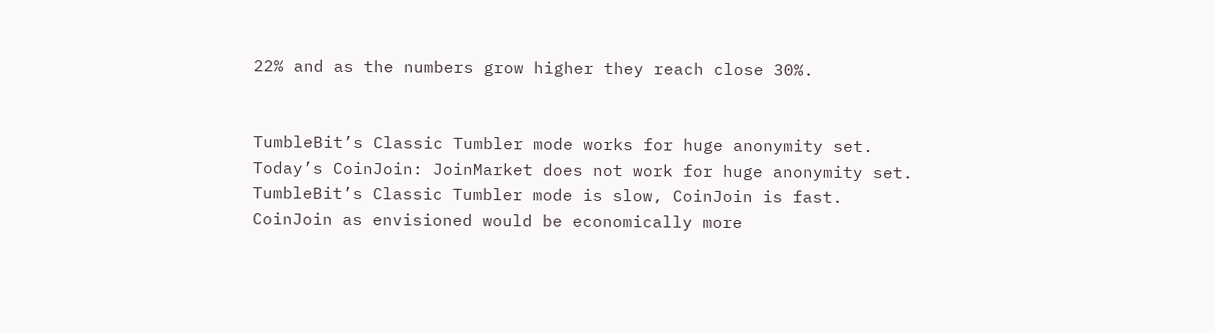22% and as the numbers grow higher they reach close 30%.


TumbleBit’s Classic Tumbler mode works for huge anonymity set.
Today’s CoinJoin: JoinMarket does not work for huge anonymity set.
TumbleBit’s Classic Tumbler mode is slow, CoinJoin is fast.
CoinJoin as envisioned would be economically more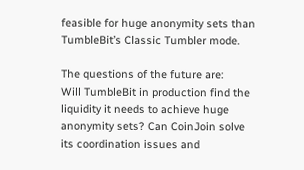feasible for huge anonymity sets than TumbleBit’s Classic Tumbler mode.

The questions of the future are:
Will TumbleBit in production find the liquidity it needs to achieve huge anonymity sets? Can CoinJoin solve its coordination issues and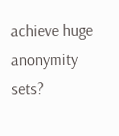achieve huge anonymity sets?